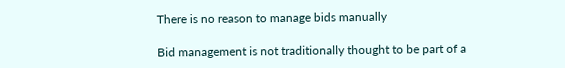There is no reason to manage bids manually

Bid management is not traditionally thought to be part of a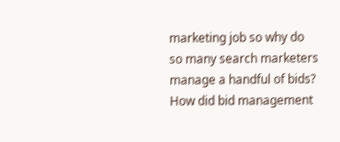marketing job so why do so many search marketers manage a handful of bids? How did bid management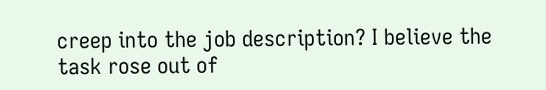creep into the job description? I believe the task rose out of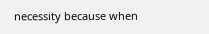necessity because when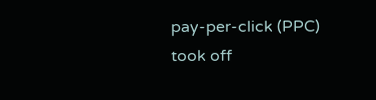pay-per-click (PPC) took off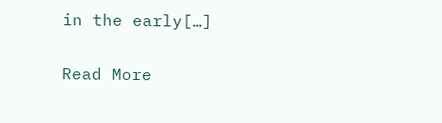in the early[…]

Read More